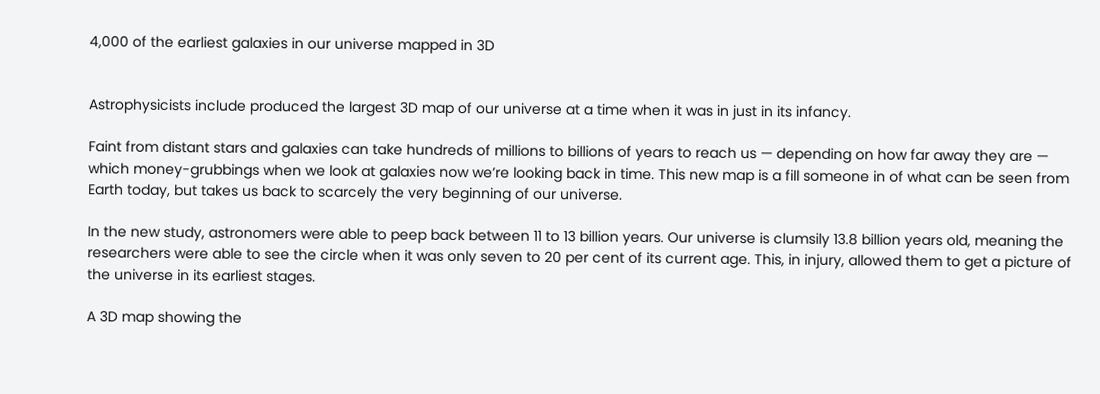4,000 of the earliest galaxies in our universe mapped in 3D


Astrophysicists include produced the largest 3D map of our universe at a time when it was in just in its infancy.

Faint from distant stars and galaxies can take hundreds of millions to billions of years to reach us — depending on how far away they are — which money-grubbings when we look at galaxies now we’re looking back in time. This new map is a fill someone in of what can be seen from Earth today, but takes us back to scarcely the very beginning of our universe.

In the new study, astronomers were able to peep back between 11 to 13 billion years. Our universe is clumsily 13.8 billion years old, meaning the researchers were able to see the circle when it was only seven to 20 per cent of its current age. This, in injury, allowed them to get a picture of the universe in its earliest stages.

A 3D map showing the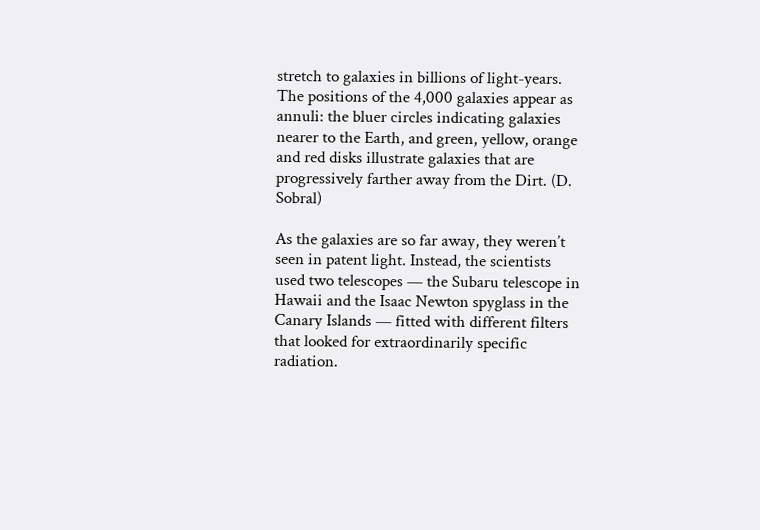stretch to galaxies in billions of light-years. The positions of the 4,000 galaxies appear as annuli: the bluer circles indicating galaxies nearer to the Earth, and green, yellow, orange and red disks illustrate galaxies that are progressively farther away from the Dirt. (D. Sobral)

As the galaxies are so far away, they weren’t seen in patent light. Instead, the scientists used two telescopes — the Subaru telescope in Hawaii and the Isaac Newton spyglass in the Canary Islands — fitted with different filters that looked for extraordinarily specific radiation.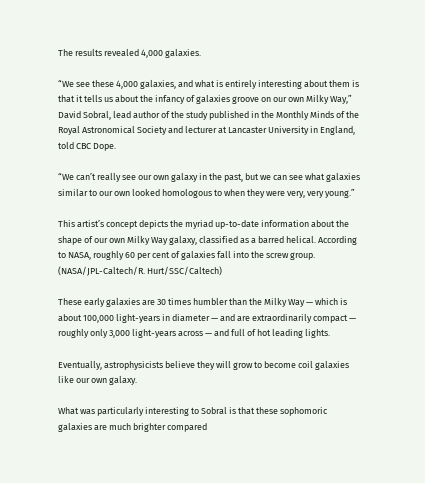The results revealed 4,000 galaxies.

“We see these 4,000 galaxies, and what is entirely interesting about them is that it tells us about the infancy of galaxies groove on our own Milky Way,” David Sobral, lead author of the study published in the Monthly Minds of the Royal Astronomical Society and lecturer at Lancaster University in England, told CBC Dope.

“We can’t really see our own galaxy in the past, but we can see what galaxies similar to our own looked homologous to when they were very, very young.”

This artist’s concept depicts the myriad up-to-date information about the shape of our own Milky Way galaxy, classified as a barred helical. According to NASA, roughly 60 per cent of galaxies fall into the screw group. (NASA/JPL-Caltech/R. Hurt/SSC/Caltech)

These early galaxies are 30 times humbler than the Milky Way — which is about 100,000 light-years in diameter — and are extraordinarily compact — roughly only 3,000 light-years across — and full of hot leading lights.

Eventually, astrophysicists believe they will grow to become coil galaxies like our own galaxy.

What was particularly interesting to Sobral is that these sophomoric galaxies are much brighter compared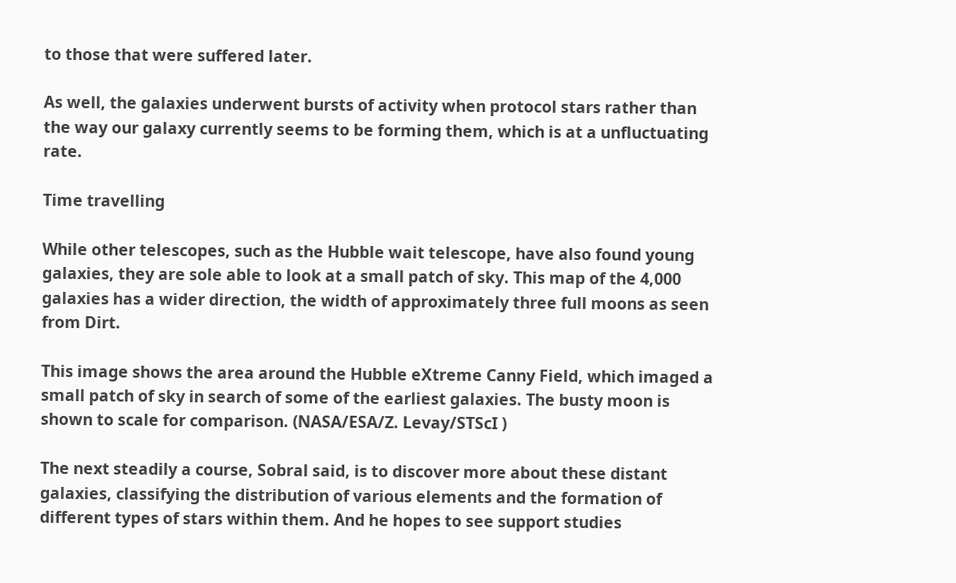to those that were suffered later.

As well, the galaxies underwent bursts of activity when protocol stars rather than the way our galaxy currently seems to be forming them, which is at a unfluctuating rate.

Time travelling

While other telescopes, such as the Hubble wait telescope, have also found young galaxies, they are sole able to look at a small patch of sky. This map of the 4,000 galaxies has a wider direction, the width of approximately three full moons as seen from Dirt.

This image shows the area around the Hubble eXtreme Canny Field, which imaged a small patch of sky in search of some of the earliest galaxies. The busty moon is shown to scale for comparison. (NASA/ESA/Z. Levay/STScI )

The next steadily a course, Sobral said, is to discover more about these distant galaxies, classifying the distribution of various elements and the formation of different types of stars within them. And he hopes to see support studies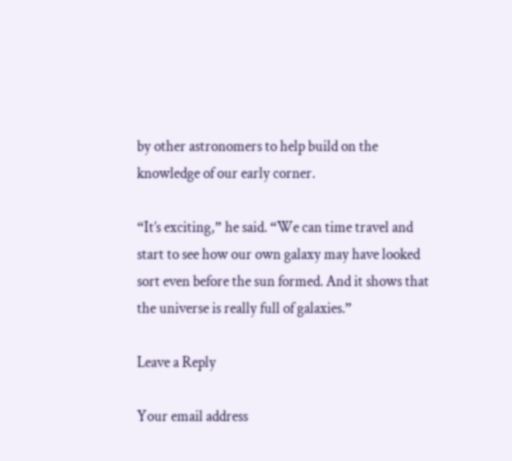by other astronomers to help build on the knowledge of our early corner.

“It’s exciting,” he said. “We can time travel and start to see how our own galaxy may have looked sort even before the sun formed. And it shows that the universe is really full of galaxies.”

Leave a Reply

Your email address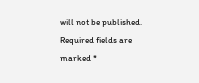will not be published. Required fields are marked *